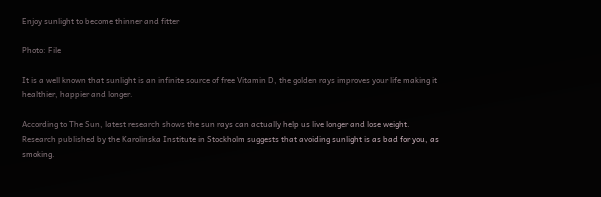Enjoy sunlight to become thinner and fitter

Photo: File

It is a well known that sunlight is an infinite source of free Vitamin D, the golden rays improves your life making it healthier, happier and longer.

According to The Sun, latest research shows the sun rays can actually help us live longer and lose weight. Research published by the Karolinska Institute in Stockholm suggests that avoiding sunlight is as bad for you, as smoking.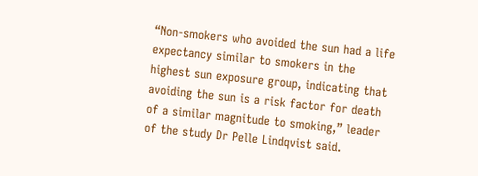“Non-smokers who avoided the sun had a life expectancy similar to smokers in the highest sun exposure group, indicating that avoiding the sun is a risk factor for death of a similar magnitude to smoking,” leader of the study Dr Pelle Lindqvist said.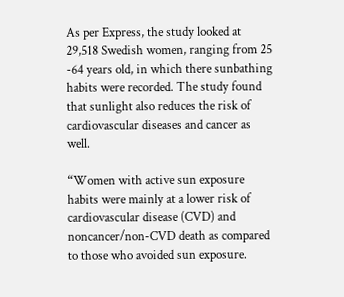As per Express, the study looked at 29,518 Swedish women, ranging from 25 -64 years old, in which there sunbathing habits were recorded. The study found that sunlight also reduces the risk of cardiovascular diseases and cancer as well.

“Women with active sun exposure habits were mainly at a lower risk of cardiovascular disease (CVD) and noncancer/non-CVD death as compared to those who avoided sun exposure.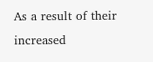As a result of their increased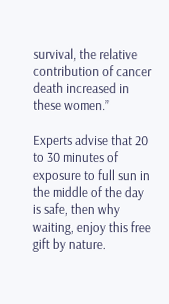survival, the relative contribution of cancer death increased in these women.”

Experts advise that 20 to 30 minutes of exposure to full sun in the middle of the day is safe, then why waiting, enjoy this free gift by nature.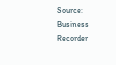Source: Business Recorder